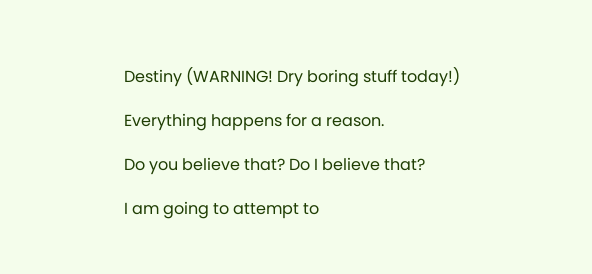Destiny (WARNING! Dry boring stuff today!)

Everything happens for a reason.

Do you believe that? Do I believe that?

I am going to attempt to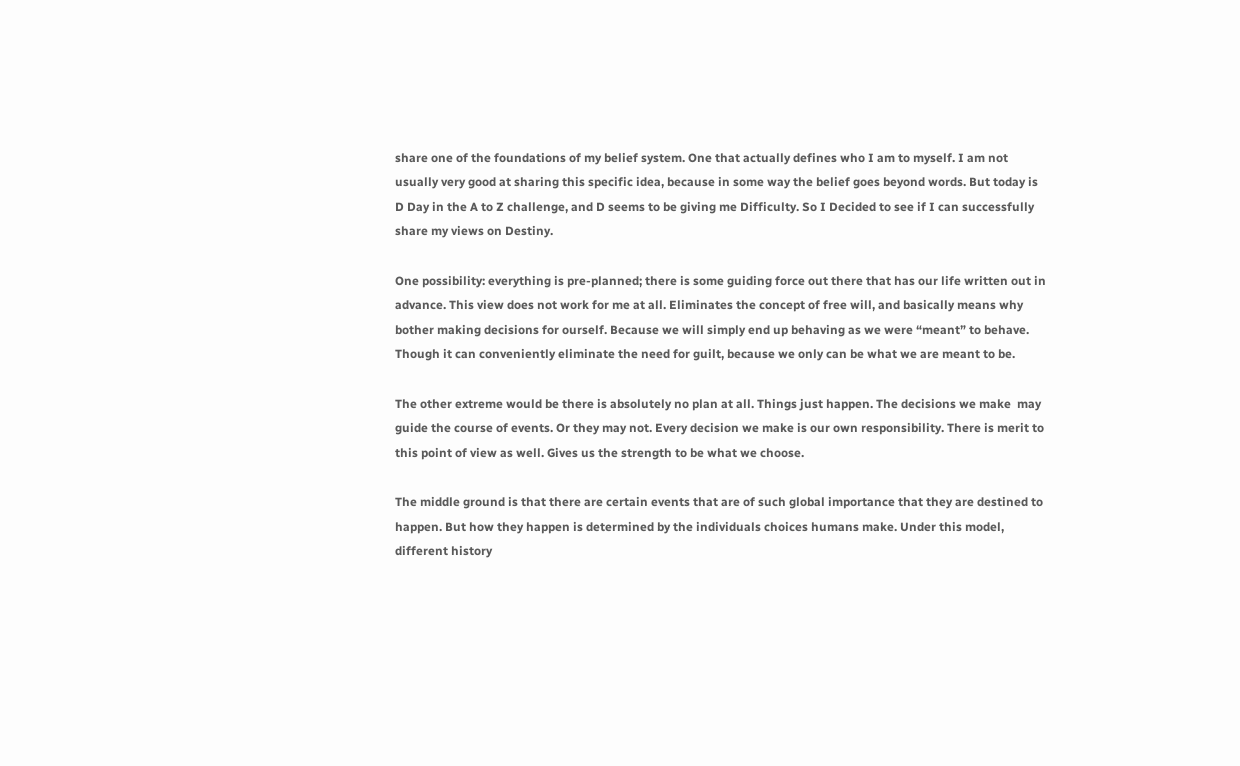share one of the foundations of my belief system. One that actually defines who I am to myself. I am not usually very good at sharing this specific idea, because in some way the belief goes beyond words. But today is D Day in the A to Z challenge, and D seems to be giving me Difficulty. So I Decided to see if I can successfully share my views on Destiny.

One possibility: everything is pre-planned; there is some guiding force out there that has our life written out in advance. This view does not work for me at all. Eliminates the concept of free will, and basically means why bother making decisions for ourself. Because we will simply end up behaving as we were “meant” to behave. Though it can conveniently eliminate the need for guilt, because we only can be what we are meant to be.

The other extreme would be there is absolutely no plan at all. Things just happen. The decisions we make  may guide the course of events. Or they may not. Every decision we make is our own responsibility. There is merit to this point of view as well. Gives us the strength to be what we choose.

The middle ground is that there are certain events that are of such global importance that they are destined to happen. But how they happen is determined by the individuals choices humans make. Under this model, different history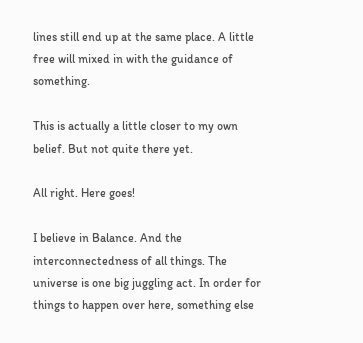lines still end up at the same place. A little free will mixed in with the guidance of something.

This is actually a little closer to my own belief. But not quite there yet.

All right. Here goes!

I believe in Balance. And the interconnectedness of all things. The universe is one big juggling act. In order for things to happen over here, something else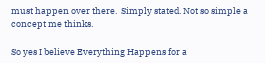must happen over there.  Simply stated. Not so simple a concept me thinks.

So yes I believe Everything Happens for a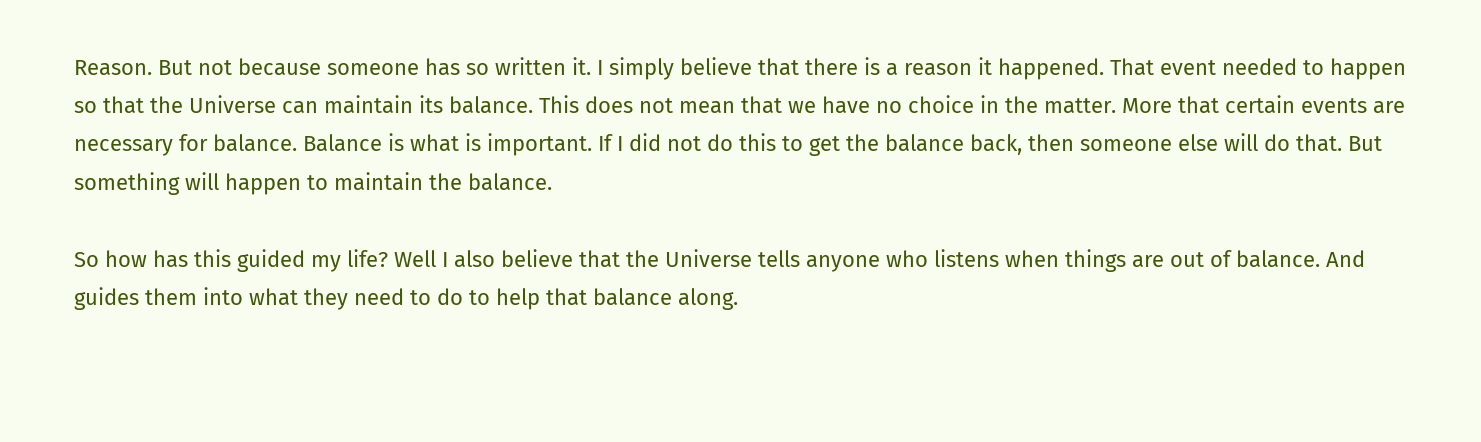Reason. But not because someone has so written it. I simply believe that there is a reason it happened. That event needed to happen so that the Universe can maintain its balance. This does not mean that we have no choice in the matter. More that certain events are necessary for balance. Balance is what is important. If I did not do this to get the balance back, then someone else will do that. But something will happen to maintain the balance.

So how has this guided my life? Well I also believe that the Universe tells anyone who listens when things are out of balance. And guides them into what they need to do to help that balance along.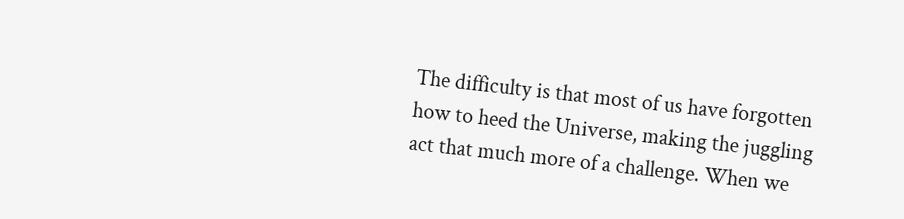The difficulty is that most of us have forgotten how to heed the Universe, making the juggling act that much more of a challenge. When we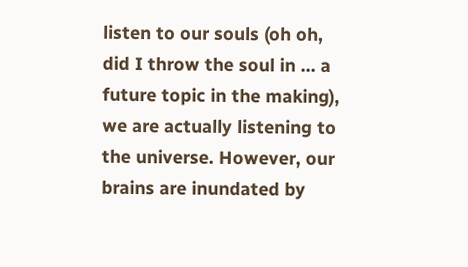listen to our souls (oh oh, did I throw the soul in … a future topic in the making), we are actually listening to the universe. However, our brains are inundated by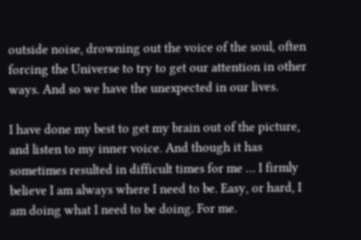outside noise, drowning out the voice of the soul, often forcing the Universe to try to get our attention in other ways. And so we have the unexpected in our lives.

I have done my best to get my brain out of the picture, and listen to my inner voice. And though it has sometimes resulted in difficult times for me … I firmly believe I am always where I need to be. Easy, or hard, I am doing what I need to be doing. For me.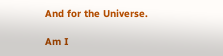And for the Universe.

Am I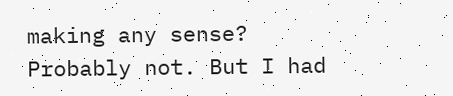making any sense? Probably not. But I had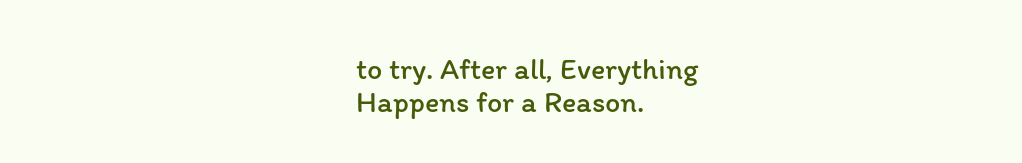to try. After all, Everything Happens for a Reason.